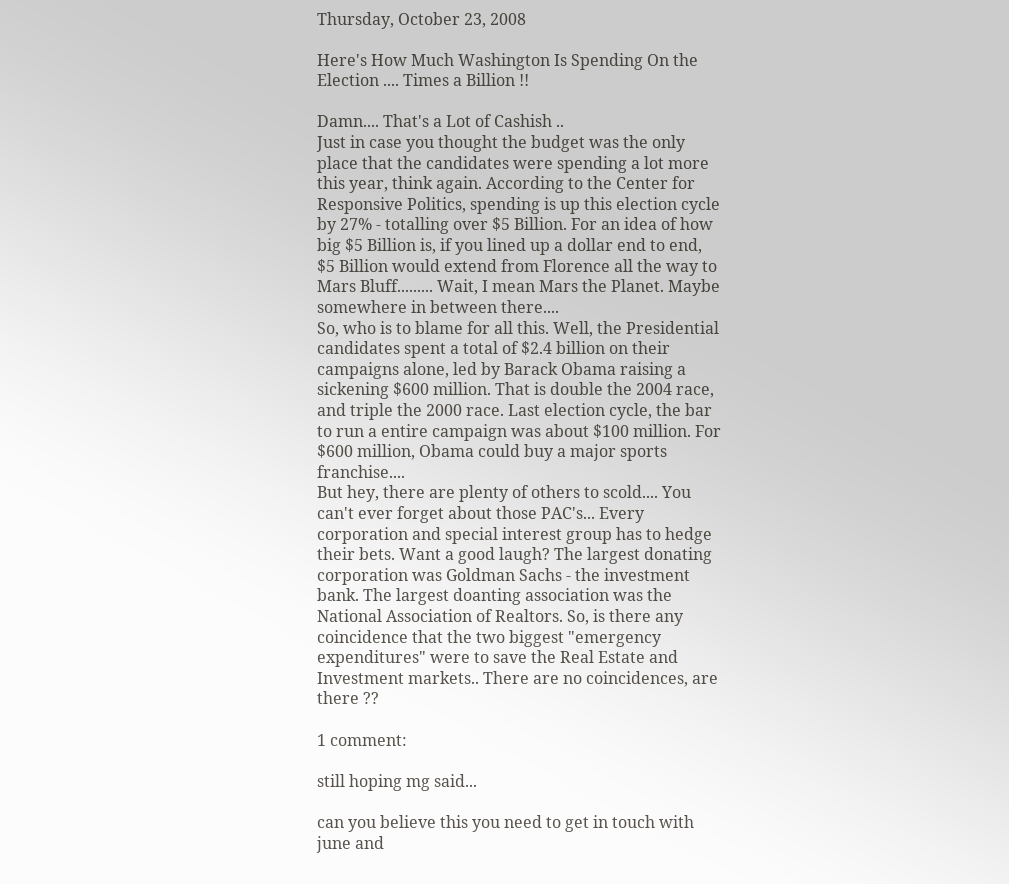Thursday, October 23, 2008

Here's How Much Washington Is Spending On the Election .... Times a Billion !!

Damn.... That's a Lot of Cashish ..
Just in case you thought the budget was the only place that the candidates were spending a lot more this year, think again. According to the Center for Responsive Politics, spending is up this election cycle by 27% - totalling over $5 Billion. For an idea of how big $5 Billion is, if you lined up a dollar end to end, $5 Billion would extend from Florence all the way to Mars Bluff......... Wait, I mean Mars the Planet. Maybe somewhere in between there....
So, who is to blame for all this. Well, the Presidential candidates spent a total of $2.4 billion on their campaigns alone, led by Barack Obama raising a sickening $600 million. That is double the 2004 race, and triple the 2000 race. Last election cycle, the bar to run a entire campaign was about $100 million. For $600 million, Obama could buy a major sports franchise....
But hey, there are plenty of others to scold.... You can't ever forget about those PAC's... Every corporation and special interest group has to hedge their bets. Want a good laugh? The largest donating corporation was Goldman Sachs - the investment bank. The largest doanting association was the National Association of Realtors. So, is there any coincidence that the two biggest "emergency expenditures" were to save the Real Estate and Investment markets.. There are no coincidences, are there ??

1 comment:

still hoping mg said...

can you believe this you need to get in touch with june and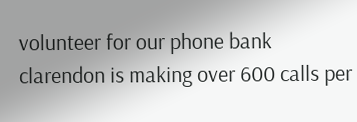volunteer for our phone bank clarendon is making over 600 calls per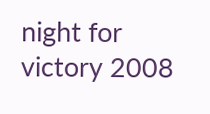night for victory 2008